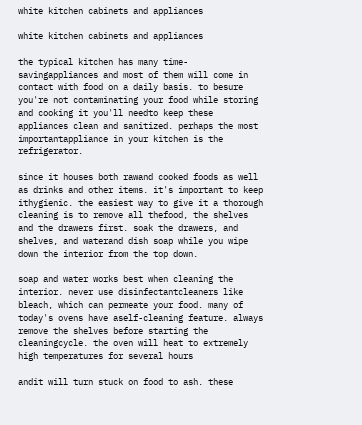white kitchen cabinets and appliances

white kitchen cabinets and appliances

the typical kitchen has many time-savingappliances and most of them will come in contact with food on a daily basis. to besure you're not contaminating your food while storing and cooking it you'll needto keep these appliances clean and sanitized. perhaps the most importantappliance in your kitchen is the refrigerator.

since it houses both rawand cooked foods as well as drinks and other items. it's important to keep ithygienic. the easiest way to give it a thorough cleaning is to remove all thefood, the shelves and the drawers first. soak the drawers, and shelves, and waterand dish soap while you wipe down the interior from the top down.

soap and water works best when cleaning the interior. never use disinfectantcleaners like bleach, which can permeate your food. many of today's ovens have aself-cleaning feature. always remove the shelves before starting the cleaningcycle. the oven will heat to extremely high temperatures for several hours

andit will turn stuck on food to ash. these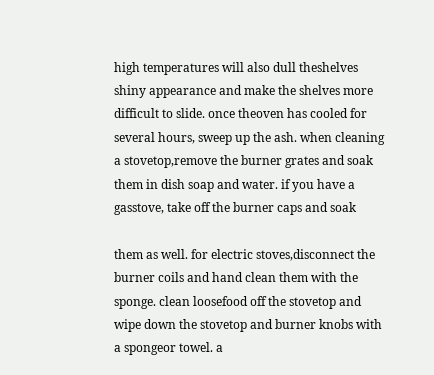high temperatures will also dull theshelves shiny appearance and make the shelves more difficult to slide. once theoven has cooled for several hours, sweep up the ash. when cleaning a stovetop,remove the burner grates and soak them in dish soap and water. if you have a gasstove, take off the burner caps and soak

them as well. for electric stoves,disconnect the burner coils and hand clean them with the sponge. clean loosefood off the stovetop and wipe down the stovetop and burner knobs with a spongeor towel. a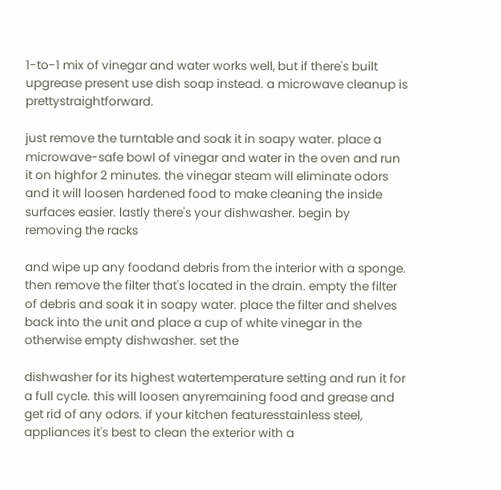1-to-1 mix of vinegar and water works well, but if there's built upgrease present use dish soap instead. a microwave cleanup is prettystraightforward.

just remove the turntable and soak it in soapy water. place a microwave-safe bowl of vinegar and water in the oven and run it on highfor 2 minutes. the vinegar steam will eliminate odors and it will loosen hardened food to make cleaning the inside surfaces easier. lastly there's your dishwasher. begin by removing the racks

and wipe up any foodand debris from the interior with a sponge. then remove the filter that's located in the drain. empty the filter of debris and soak it in soapy water. place the filter and shelves back into the unit and place a cup of white vinegar in the otherwise empty dishwasher. set the

dishwasher for its highest watertemperature setting and run it for a full cycle. this will loosen anyremaining food and grease and get rid of any odors. if your kitchen featuresstainless steel, appliances it's best to clean the exterior with a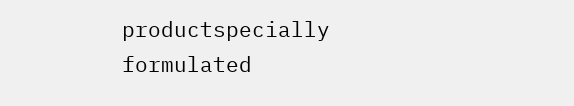productspecially formulated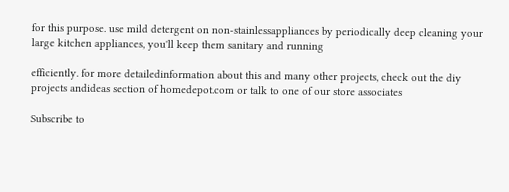for this purpose. use mild detergent on non-stainlessappliances by periodically deep cleaning your large kitchen appliances, you'll keep them sanitary and running

efficiently. for more detailedinformation about this and many other projects, check out the diy projects andideas section of homedepot.com or talk to one of our store associates

Subscribe to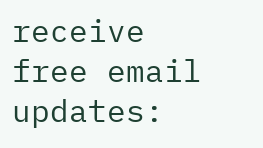receive free email updates: